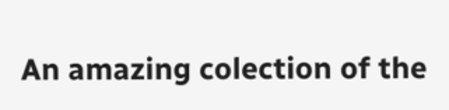An amazing colection of the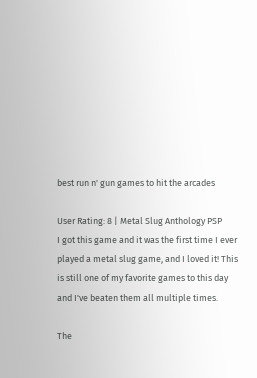best run n' gun games to hit the arcades

User Rating: 8 | Metal Slug Anthology PSP
I got this game and it was the first time I ever played a metal slug game, and I loved it! This is still one of my favorite games to this day and I've beaten them all multiple times.

The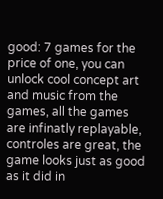good: 7 games for the price of one, you can unlock cool concept art and music from the games, all the games are infinatly replayable, controles are great, the game looks just as good as it did in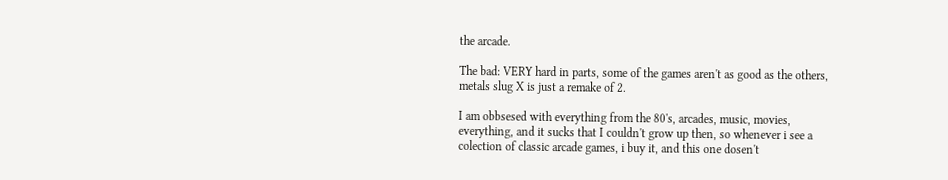the arcade.

The bad: VERY hard in parts, some of the games aren't as good as the others, metals slug X is just a remake of 2.

I am obbsesed with everything from the 80's, arcades, music, movies, everything, and it sucks that I couldn't grow up then, so whenever i see a colection of classic arcade games, i buy it, and this one dosen't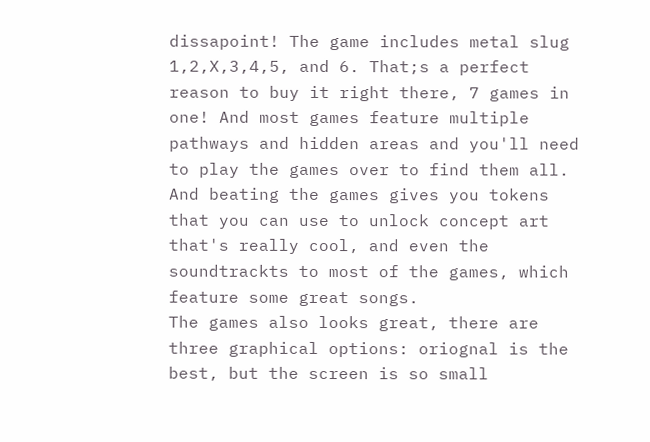dissapoint! The game includes metal slug 1,2,X,3,4,5, and 6. That;s a perfect reason to buy it right there, 7 games in one! And most games feature multiple pathways and hidden areas and you'll need to play the games over to find them all. And beating the games gives you tokens that you can use to unlock concept art that's really cool, and even the soundtrackts to most of the games, which feature some great songs.
The games also looks great, there are three graphical options: oriognal is the best, but the screen is so small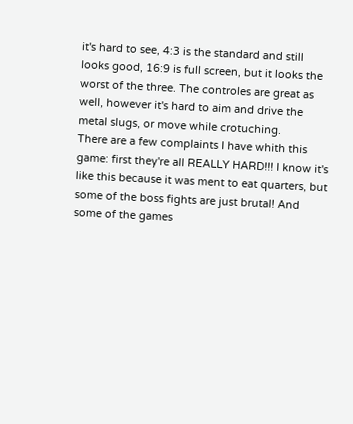it's hard to see, 4:3 is the standard and still looks good, 16:9 is full screen, but it looks the worst of the three. The controles are great as well, however it's hard to aim and drive the metal slugs, or move while crotuching.
There are a few complaints I have whith this game: first they're all REALLY HARD!!! I know it's like this because it was ment to eat quarters, but some of the boss fights are just brutal! And some of the games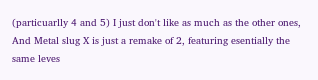(particuarlly 4 and 5) I just don't like as much as the other ones, And Metal slug X is just a remake of 2, featuring esentially the same leves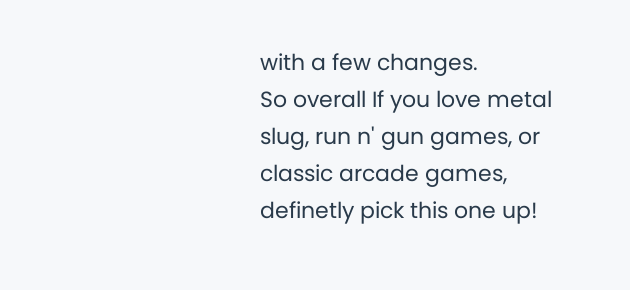with a few changes.
So overall If you love metal slug, run n' gun games, or classic arcade games, definetly pick this one up!